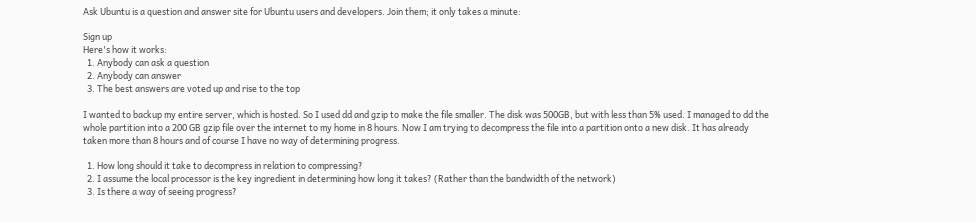Ask Ubuntu is a question and answer site for Ubuntu users and developers. Join them; it only takes a minute:

Sign up
Here's how it works:
  1. Anybody can ask a question
  2. Anybody can answer
  3. The best answers are voted up and rise to the top

I wanted to backup my entire server, which is hosted. So I used dd and gzip to make the file smaller. The disk was 500GB, but with less than 5% used. I managed to dd the whole partition into a 200 GB gzip file over the internet to my home in 8 hours. Now I am trying to decompress the file into a partition onto a new disk. It has already taken more than 8 hours and of course I have no way of determining progress.

  1. How long should it take to decompress in relation to compressing?
  2. I assume the local processor is the key ingredient in determining how long it takes? (Rather than the bandwidth of the network)
  3. Is there a way of seeing progress?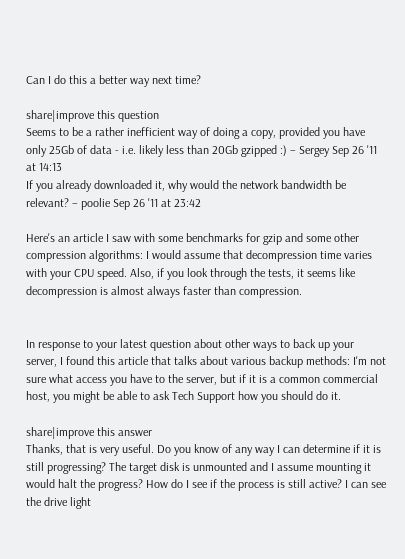Can I do this a better way next time?

share|improve this question
Seems to be a rather inefficient way of doing a copy, provided you have only 25Gb of data - i.e. likely less than 20Gb gzipped :) – Sergey Sep 26 '11 at 14:13
If you already downloaded it, why would the network bandwidth be relevant? – poolie Sep 26 '11 at 23:42

Here's an article I saw with some benchmarks for gzip and some other compression algorithms: I would assume that decompression time varies with your CPU speed. Also, if you look through the tests, it seems like decompression is almost always faster than compression.


In response to your latest question about other ways to back up your server, I found this article that talks about various backup methods: I'm not sure what access you have to the server, but if it is a common commercial host, you might be able to ask Tech Support how you should do it.

share|improve this answer
Thanks, that is very useful. Do you know of any way I can determine if it is still progressing? The target disk is unmounted and I assume mounting it would halt the progress? How do I see if the process is still active? I can see the drive light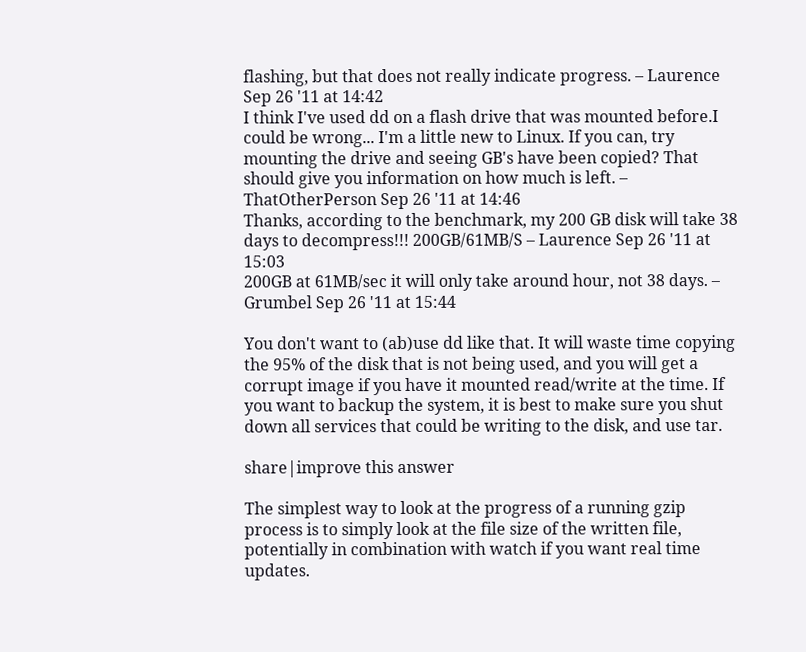flashing, but that does not really indicate progress. – Laurence Sep 26 '11 at 14:42
I think I've used dd on a flash drive that was mounted before.I could be wrong... I'm a little new to Linux. If you can, try mounting the drive and seeing GB's have been copied? That should give you information on how much is left. – ThatOtherPerson Sep 26 '11 at 14:46
Thanks, according to the benchmark, my 200 GB disk will take 38 days to decompress!!! 200GB/61MB/S – Laurence Sep 26 '11 at 15:03
200GB at 61MB/sec it will only take around hour, not 38 days. – Grumbel Sep 26 '11 at 15:44

You don't want to (ab)use dd like that. It will waste time copying the 95% of the disk that is not being used, and you will get a corrupt image if you have it mounted read/write at the time. If you want to backup the system, it is best to make sure you shut down all services that could be writing to the disk, and use tar.

share|improve this answer

The simplest way to look at the progress of a running gzip process is to simply look at the file size of the written file, potentially in combination with watch if you want real time updates.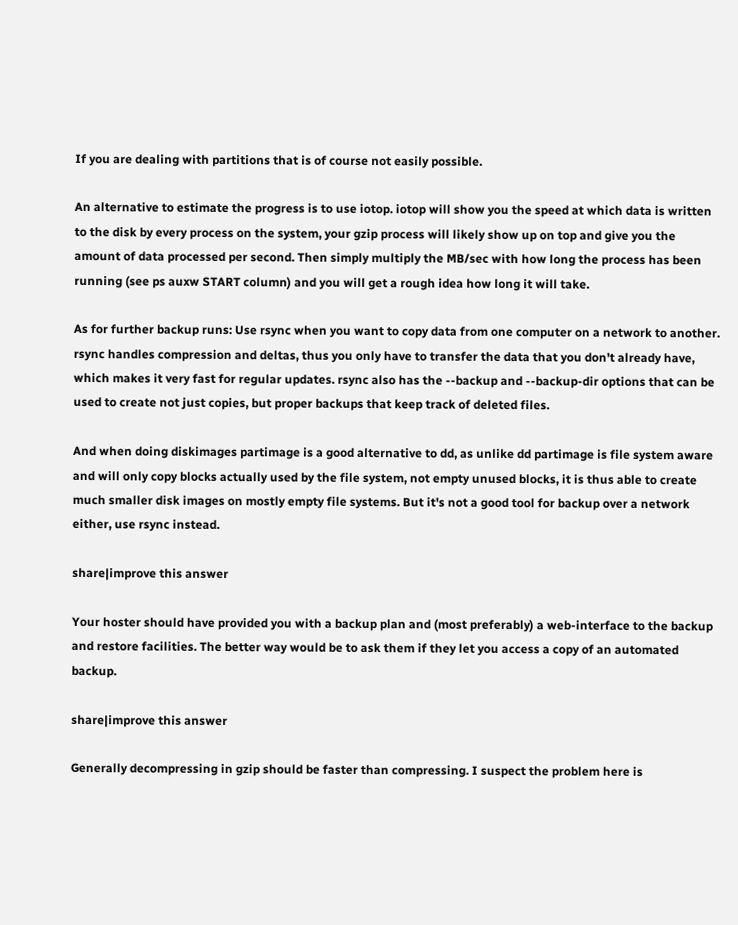If you are dealing with partitions that is of course not easily possible.

An alternative to estimate the progress is to use iotop. iotop will show you the speed at which data is written to the disk by every process on the system, your gzip process will likely show up on top and give you the amount of data processed per second. Then simply multiply the MB/sec with how long the process has been running (see ps auxw START column) and you will get a rough idea how long it will take.

As for further backup runs: Use rsync when you want to copy data from one computer on a network to another. rsync handles compression and deltas, thus you only have to transfer the data that you don't already have, which makes it very fast for regular updates. rsync also has the --backup and --backup-dir options that can be used to create not just copies, but proper backups that keep track of deleted files.

And when doing diskimages partimage is a good alternative to dd, as unlike dd partimage is file system aware and will only copy blocks actually used by the file system, not empty unused blocks, it is thus able to create much smaller disk images on mostly empty file systems. But it's not a good tool for backup over a network either, use rsync instead.

share|improve this answer

Your hoster should have provided you with a backup plan and (most preferably) a web-interface to the backup and restore facilities. The better way would be to ask them if they let you access a copy of an automated backup.

share|improve this answer

Generally decompressing in gzip should be faster than compressing. I suspect the problem here is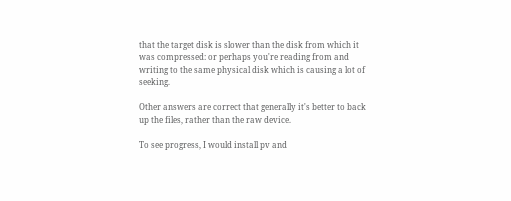that the target disk is slower than the disk from which it was compressed: or perhaps you're reading from and writing to the same physical disk which is causing a lot of seeking.

Other answers are correct that generally it's better to back up the files, rather than the raw device.

To see progress, I would install pv and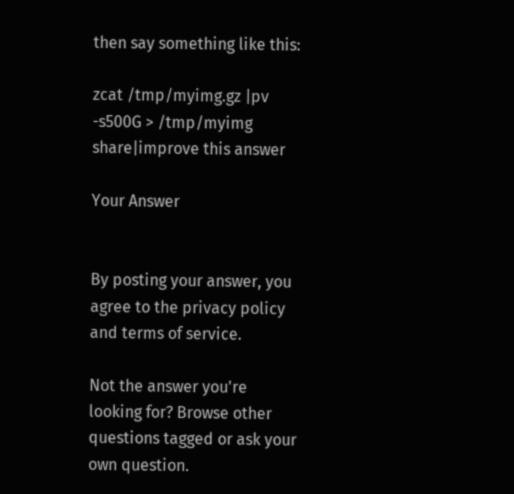then say something like this:

zcat /tmp/myimg.gz |pv -s500G > /tmp/myimg
share|improve this answer

Your Answer


By posting your answer, you agree to the privacy policy and terms of service.

Not the answer you're looking for? Browse other questions tagged or ask your own question.